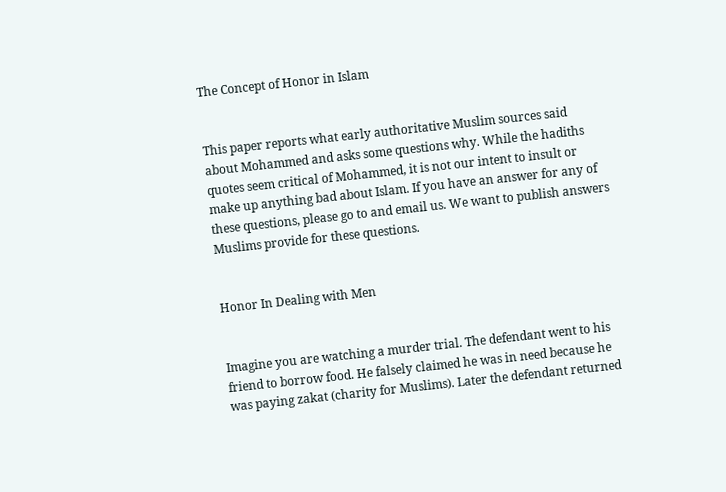The Concept of Honor in Islam


This paper reports what early authoritative Muslim sources said about Mohammed and asks some questions why. While the hadiths quotes seem critical of Mohammed, it is not our intent to insult or make up anything bad about Islam. If you have an answer for any of these questions, please go to and email us. We want to publish answers Muslims provide for these questions.


Honor In Dealing with Men


Imagine you are watching a murder trial. The defendant went to his friend to borrow food. He falsely claimed he was in need because he was paying zakat (charity for Muslims). Later the defendant returned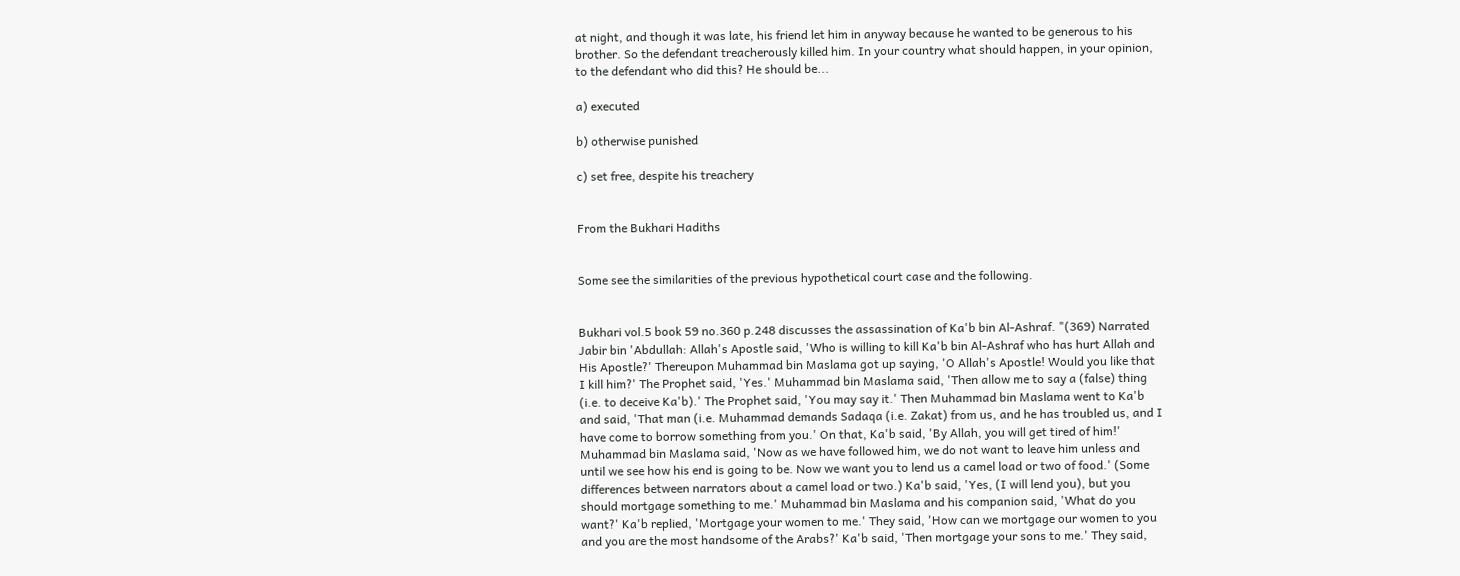at night, and though it was late, his friend let him in anyway because he wanted to be generous to his brother. So the defendant treacherously killed him. In your country what should happen, in your opinion, to the defendant who did this? He should be...

a) executed

b) otherwise punished

c) set free, despite his treachery


From the Bukhari Hadiths


Some see the similarities of the previous hypothetical court case and the following.


Bukhari vol.5 book 59 no.360 p.248 discusses the assassination of Ka'b bin Al-Ashraf. "(369) Narrated Jabir bin 'Abdullah: Allah's Apostle said, 'Who is willing to kill Ka'b bin Al-Ashraf who has hurt Allah and His Apostle?' Thereupon Muhammad bin Maslama got up saying, 'O Allah's Apostle! Would you like that I kill him?' The Prophet said, 'Yes.' Muhammad bin Maslama said, 'Then allow me to say a (false) thing (i.e. to deceive Ka'b).' The Prophet said, 'You may say it.' Then Muhammad bin Maslama went to Ka'b and said, 'That man (i.e. Muhammad demands Sadaqa (i.e. Zakat) from us, and he has troubled us, and I have come to borrow something from you.' On that, Ka'b said, 'By Allah, you will get tired of him!' Muhammad bin Maslama said, 'Now as we have followed him, we do not want to leave him unless and until we see how his end is going to be. Now we want you to lend us a camel load or two of food.' (Some differences between narrators about a camel load or two.) Ka'b said, 'Yes, (I will lend you), but you should mortgage something to me.' Muhammad bin Maslama and his companion said, 'What do you want?' Ka'b replied, 'Mortgage your women to me.' They said, 'How can we mortgage our women to you and you are the most handsome of the Arabs?' Ka'b said, 'Then mortgage your sons to me.' They said,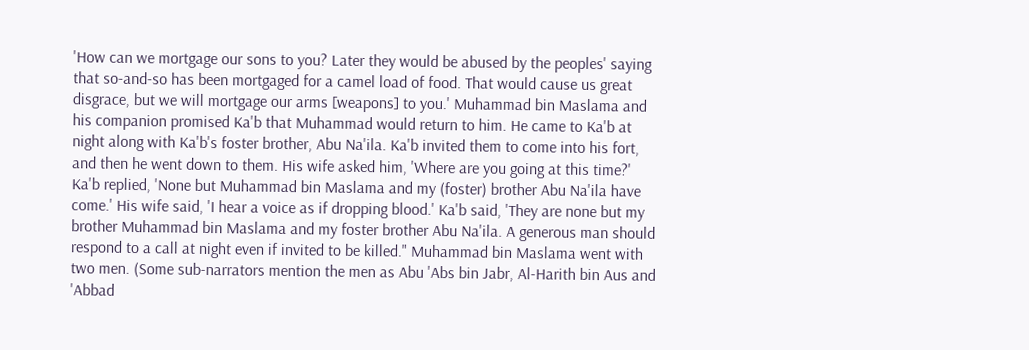'How can we mortgage our sons to you? Later they would be abused by the peoples' saying that so-and-so has been mortgaged for a camel load of food. That would cause us great disgrace, but we will mortgage our arms [weapons] to you.' Muhammad bin Maslama and his companion promised Ka'b that Muhammad would return to him. He came to Ka'b at night along with Ka'b's foster brother, Abu Na'ila. Ka'b invited them to come into his fort, and then he went down to them. His wife asked him, 'Where are you going at this time?' Ka'b replied, 'None but Muhammad bin Maslama and my (foster) brother Abu Na'ila have come.' His wife said, 'I hear a voice as if dropping blood.' Ka'b said, 'They are none but my brother Muhammad bin Maslama and my foster brother Abu Na'ila. A generous man should respond to a call at night even if invited to be killed." Muhammad bin Maslama went with two men. (Some sub-narrators mention the men as Abu 'Abs bin Jabr, Al-Harith bin Aus and 'Abbad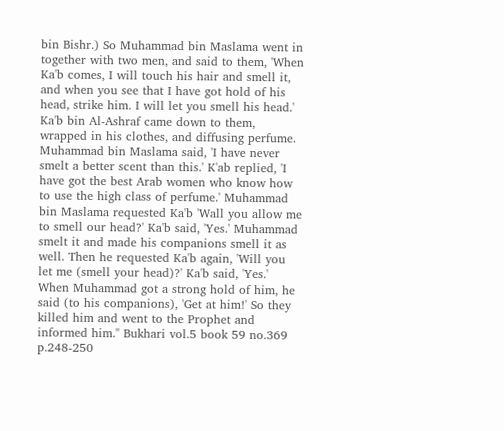bin Bishr.) So Muhammad bin Maslama went in together with two men, and said to them, 'When Ka'b comes, I will touch his hair and smell it, and when you see that I have got hold of his head, strike him. I will let you smell his head.' Ka'b bin Al-Ashraf came down to them, wrapped in his clothes, and diffusing perfume. Muhammad bin Maslama said, 'I have never smelt a better scent than this.' K'ab replied, 'I have got the best Arab women who know how to use the high class of perfume.' Muhammad bin Maslama requested Ka'b 'Wall you allow me to smell our head?' Ka'b said, 'Yes.' Muhammad smelt it and made his companions smell it as well. Then he requested Ka'b again, 'Will you let me (smell your head)?' Ka'b said, 'Yes.' When Muhammad got a strong hold of him, he said (to his companions), 'Get at him!' So they killed him and went to the Prophet and informed him." Bukhari vol.5 book 59 no.369 p.248-250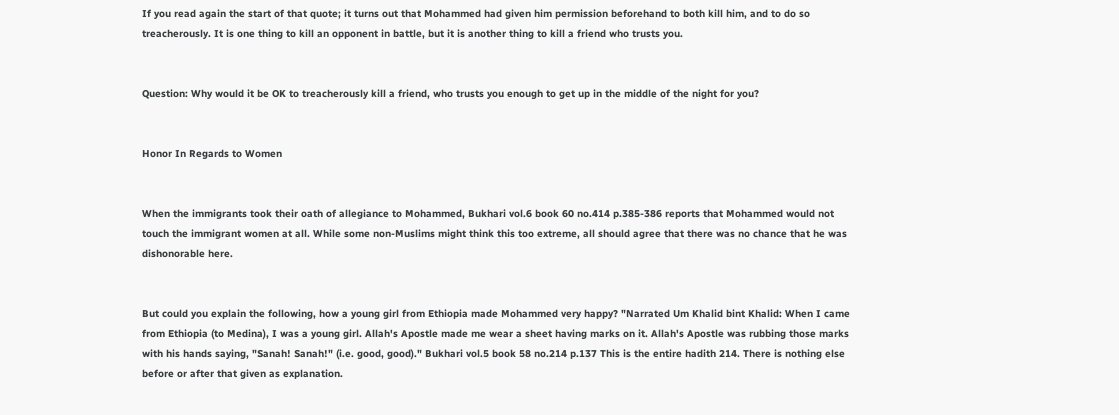If you read again the start of that quote; it turns out that Mohammed had given him permission beforehand to both kill him, and to do so treacherously. It is one thing to kill an opponent in battle, but it is another thing to kill a friend who trusts you.


Question: Why would it be OK to treacherously kill a friend, who trusts you enough to get up in the middle of the night for you?


Honor In Regards to Women


When the immigrants took their oath of allegiance to Mohammed, Bukhari vol.6 book 60 no.414 p.385-386 reports that Mohammed would not touch the immigrant women at all. While some non-Muslims might think this too extreme, all should agree that there was no chance that he was dishonorable here.


But could you explain the following, how a young girl from Ethiopia made Mohammed very happy? "Narrated Um Khalid bint Khalid: When I came from Ethiopia (to Medina), I was a young girl. Allah's Apostle made me wear a sheet having marks on it. Allah's Apostle was rubbing those marks with his hands saying, "Sanah! Sanah!" (i.e. good, good)." Bukhari vol.5 book 58 no.214 p.137 This is the entire hadith 214. There is nothing else before or after that given as explanation.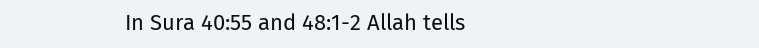In Sura 40:55 and 48:1-2 Allah tells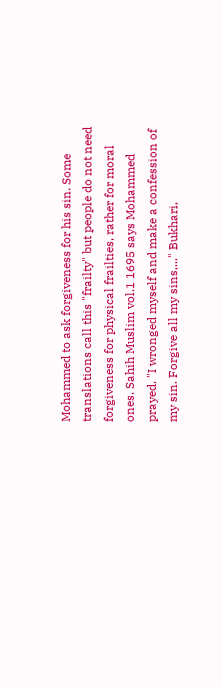Mohammed to ask forgiveness for his sin. Some translations call this "frailty" but people do not need forgiveness for physical frailties, rather for moral ones. Sahih Muslim vol.1 1695 says Mohammed prayed, "I wronged myself and make a confession of my sin. Forgive all my sins,..." Bukhari,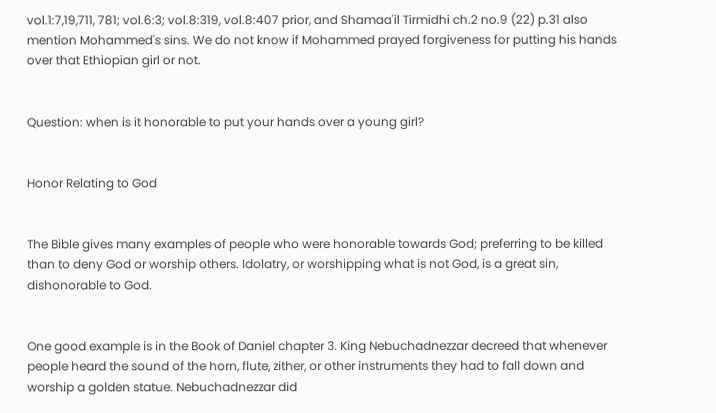vol.1:7,19,711, 781; vol.6:3; vol.8:319, vol.8:407 prior, and Shamaa'il Tirmidhi ch.2 no.9 (22) p.31 also mention Mohammed's sins. We do not know if Mohammed prayed forgiveness for putting his hands over that Ethiopian girl or not.


Question: when is it honorable to put your hands over a young girl?


Honor Relating to God


The Bible gives many examples of people who were honorable towards God; preferring to be killed than to deny God or worship others. Idolatry, or worshipping what is not God, is a great sin, dishonorable to God.


One good example is in the Book of Daniel chapter 3. King Nebuchadnezzar decreed that whenever people heard the sound of the horn, flute, zither, or other instruments they had to fall down and worship a golden statue. Nebuchadnezzar did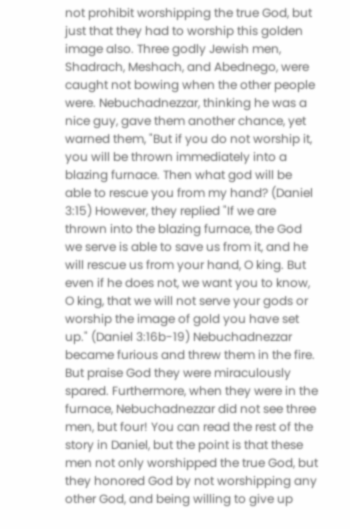not prohibit worshipping the true God, but just that they had to worship this golden image also. Three godly Jewish men, Shadrach, Meshach, and Abednego, were caught not bowing when the other people were. Nebuchadnezzar, thinking he was a nice guy, gave them another chance, yet warned them, "But if you do not worship it, you will be thrown immediately into a blazing furnace. Then what god will be able to rescue you from my hand? (Daniel 3:15) However, they replied "If we are thrown into the blazing furnace, the God we serve is able to save us from it, and he will rescue us from your hand, O king. But even if he does not, we want you to know, O king, that we will not serve your gods or worship the image of gold you have set up." (Daniel 3:16b-19) Nebuchadnezzar became furious and threw them in the fire. But praise God they were miraculously spared. Furthermore, when they were in the furnace, Nebuchadnezzar did not see three men, but four! You can read the rest of the story in Daniel, but the point is that these men not only worshipped the true God, but they honored God by not worshipping any other God, and being willing to give up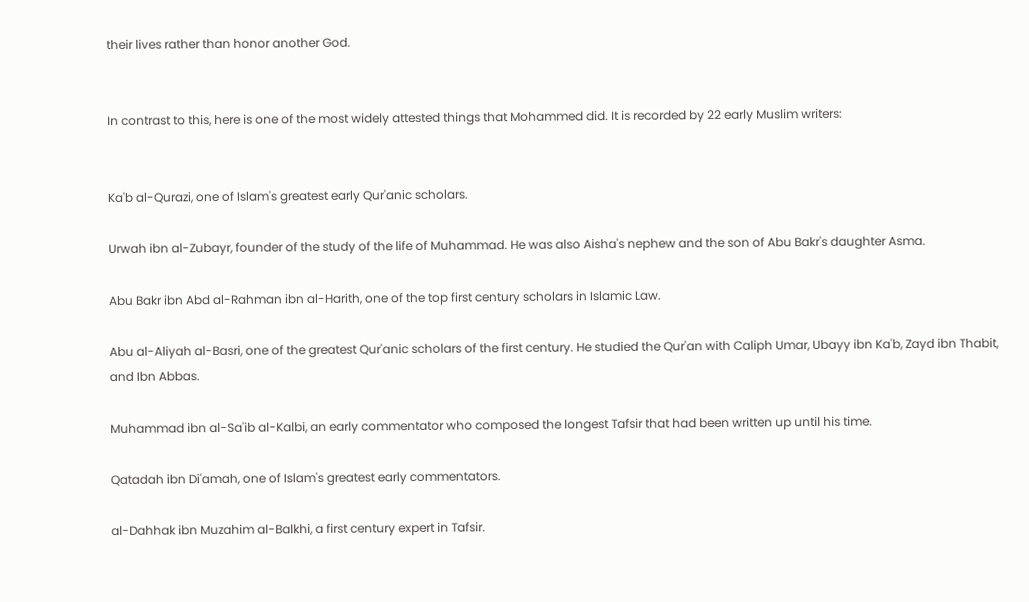their lives rather than honor another God.


In contrast to this, here is one of the most widely attested things that Mohammed did. It is recorded by 22 early Muslim writers:


Ka'b al-Qurazi, one of Islam's greatest early Qur'anic scholars.

Urwah ibn al-Zubayr, founder of the study of the life of Muhammad. He was also Aisha's nephew and the son of Abu Bakr's daughter Asma.

Abu Bakr ibn Abd al-Rahman ibn al-Harith, one of the top first century scholars in Islamic Law.

Abu al-Aliyah al-Basri, one of the greatest Qur'anic scholars of the first century. He studied the Qur'an with Caliph Umar, Ubayy ibn Ka'b, Zayd ibn Thabit, and Ibn Abbas.

Muhammad ibn al-Sa'ib al-Kalbi, an early commentator who composed the longest Tafsir that had been written up until his time.

Qatadah ibn Di'amah, one of Islam's greatest early commentators.

al-Dahhak ibn Muzahim al-Balkhi, a first century expert in Tafsir.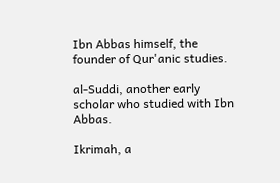Ibn Abbas himself, the founder of Qur'anic studies.

al-Suddi, another early scholar who studied with Ibn Abbas.

Ikrimah, a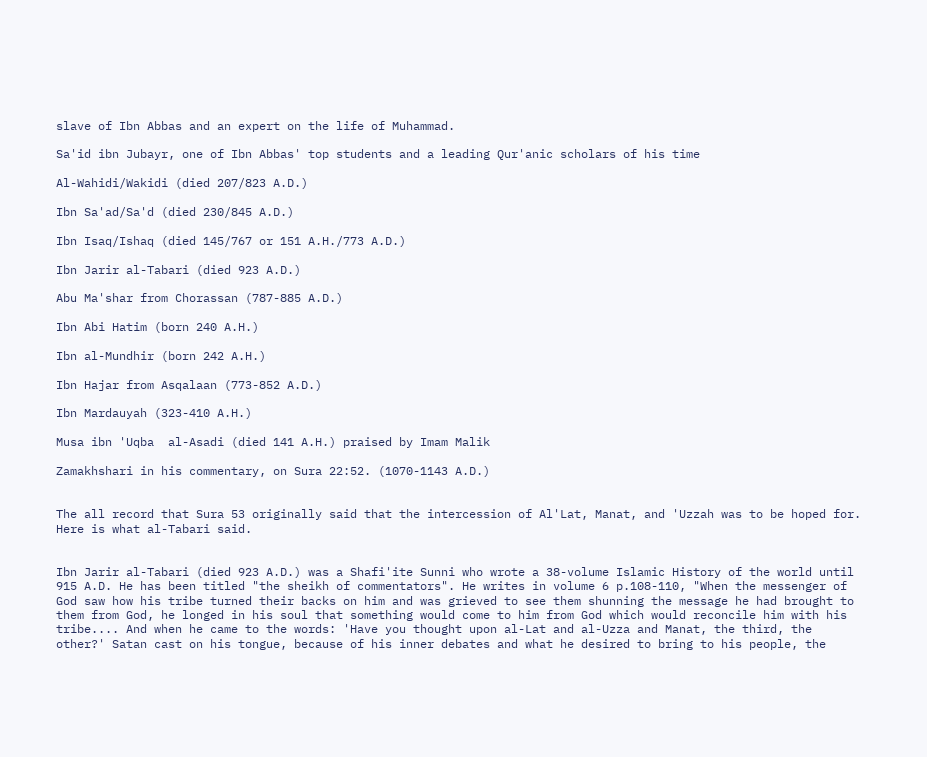slave of Ibn Abbas and an expert on the life of Muhammad.

Sa'id ibn Jubayr, one of Ibn Abbas' top students and a leading Qur'anic scholars of his time

Al-Wahidi/Wakidi (died 207/823 A.D.)

Ibn Sa'ad/Sa'd (died 230/845 A.D.)

Ibn Isaq/Ishaq (died 145/767 or 151 A.H./773 A.D.)

Ibn Jarir al-Tabari (died 923 A.D.)

Abu Ma'shar from Chorassan (787-885 A.D.)

Ibn Abi Hatim (born 240 A.H.)

Ibn al-Mundhir (born 242 A.H.)

Ibn Hajar from Asqalaan (773-852 A.D.)

Ibn Mardauyah (323-410 A.H.)

Musa ibn 'Uqba  al-Asadi (died 141 A.H.) praised by Imam Malik

Zamakhshari in his commentary, on Sura 22:52. (1070-1143 A.D.)


The all record that Sura 53 originally said that the intercession of Al'Lat, Manat, and 'Uzzah was to be hoped for. Here is what al-Tabari said.


Ibn Jarir al-Tabari (died 923 A.D.) was a Shafi'ite Sunni who wrote a 38-volume Islamic History of the world until 915 A.D. He has been titled "the sheikh of commentators". He writes in volume 6 p.108-110, "When the messenger of God saw how his tribe turned their backs on him and was grieved to see them shunning the message he had brought to them from God, he longed in his soul that something would come to him from God which would reconcile him with his tribe.... And when he came to the words: 'Have you thought upon al-Lat and al-Uzza and Manat, the third, the other?' Satan cast on his tongue, because of his inner debates and what he desired to bring to his people, the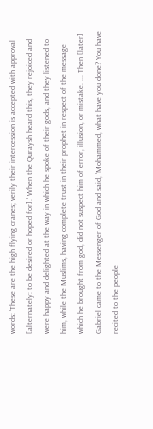words: 'These are the high flying cranes; verily their intercession is accepted with approval [alternately: to be desired or hoped for].' When the Quraysh heard this, they rejoiced and were happy and delighted at the way in which he spoke of their gods, and they listened to him, while the Muslims, having complete trust in their prophet in respect of the message which he brought from god, did not suspect him of error, illusion, or mistake. ... Then [later] Gabriel came to the Messenger of God and said, 'Mohammed, what have you done? You have recited to the people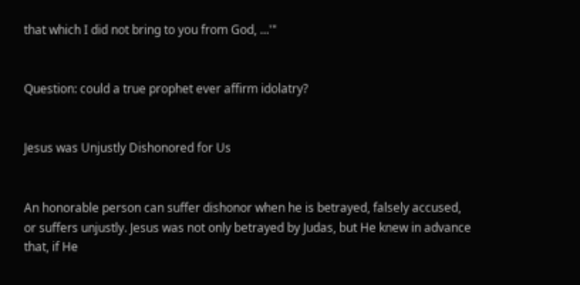that which I did not bring to you from God, ...'"


Question: could a true prophet ever affirm idolatry?


Jesus was Unjustly Dishonored for Us


An honorable person can suffer dishonor when he is betrayed, falsely accused, or suffers unjustly. Jesus was not only betrayed by Judas, but He knew in advance that, if He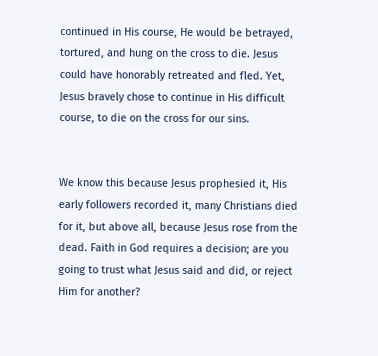continued in His course, He would be betrayed, tortured, and hung on the cross to die. Jesus could have honorably retreated and fled. Yet, Jesus bravely chose to continue in His difficult course, to die on the cross for our sins.


We know this because Jesus prophesied it, His early followers recorded it, many Christians died for it, but above all, because Jesus rose from the dead. Faith in God requires a decision; are you going to trust what Jesus said and did, or reject Him for another?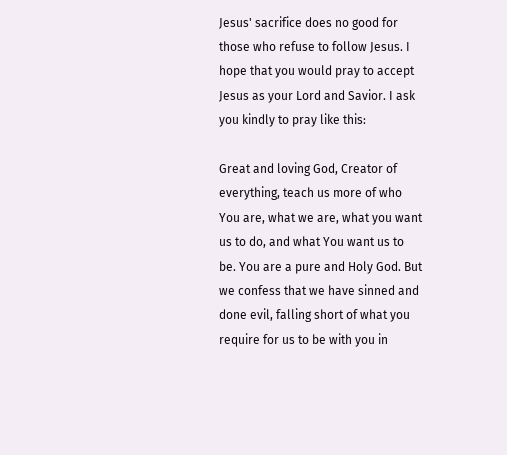Jesus' sacrifice does no good for those who refuse to follow Jesus. I hope that you would pray to accept Jesus as your Lord and Savior. I ask you kindly to pray like this:

Great and loving God, Creator of everything, teach us more of who You are, what we are, what you want us to do, and what You want us to be. You are a pure and Holy God. But we confess that we have sinned and done evil, falling short of what you require for us to be with you in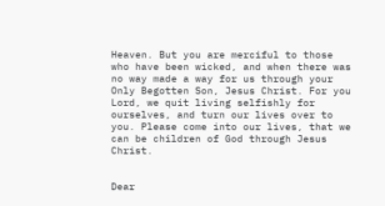Heaven. But you are merciful to those who have been wicked, and when there was no way made a way for us through your Only Begotten Son, Jesus Christ. For you Lord, we quit living selfishly for ourselves, and turn our lives over to you. Please come into our lives, that we can be children of God through Jesus Christ.


Dear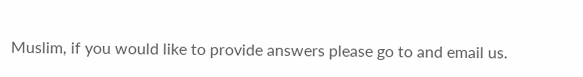Muslim, if you would like to provide answers please go to and email us.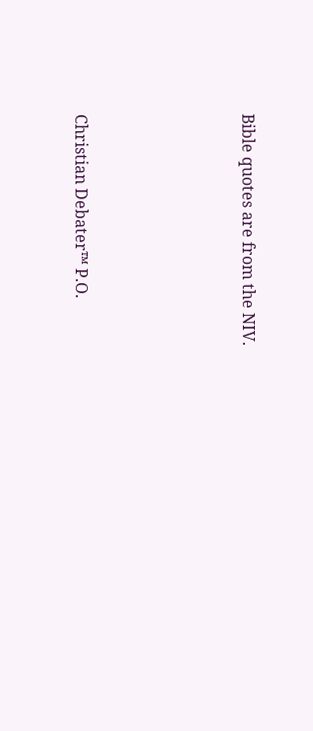Bible quotes are from the NIV.




Christian Debater™ P.O.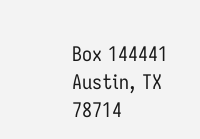Box 144441 Austin, TX 78714